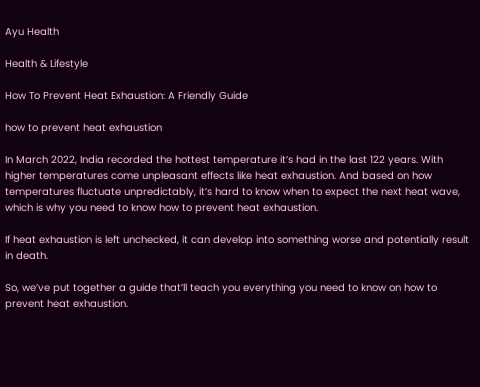Ayu Health

Health & Lifestyle

How To Prevent Heat Exhaustion: A Friendly Guide

how to prevent heat exhaustion

In March 2022, India recorded the hottest temperature it’s had in the last 122 years. With higher temperatures come unpleasant effects like heat exhaustion. And based on how temperatures fluctuate unpredictably, it’s hard to know when to expect the next heat wave, which is why you need to know how to prevent heat exhaustion.

If heat exhaustion is left unchecked, it can develop into something worse and potentially result in death.

So, we’ve put together a guide that’ll teach you everything you need to know on how to prevent heat exhaustion.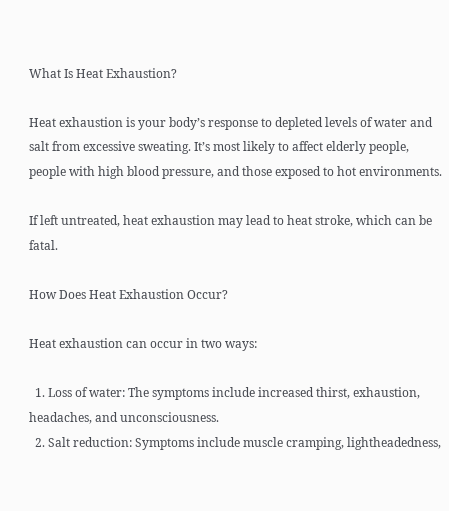What Is Heat Exhaustion?

Heat exhaustion is your body’s response to depleted levels of water and salt from excessive sweating. It’s most likely to affect elderly people, people with high blood pressure, and those exposed to hot environments.

If left untreated, heat exhaustion may lead to heat stroke, which can be fatal.

How Does Heat Exhaustion Occur?

Heat exhaustion can occur in two ways:

  1. Loss of water: The symptoms include increased thirst, exhaustion, headaches, and unconsciousness.
  2. Salt reduction: Symptoms include muscle cramping, lightheadedness,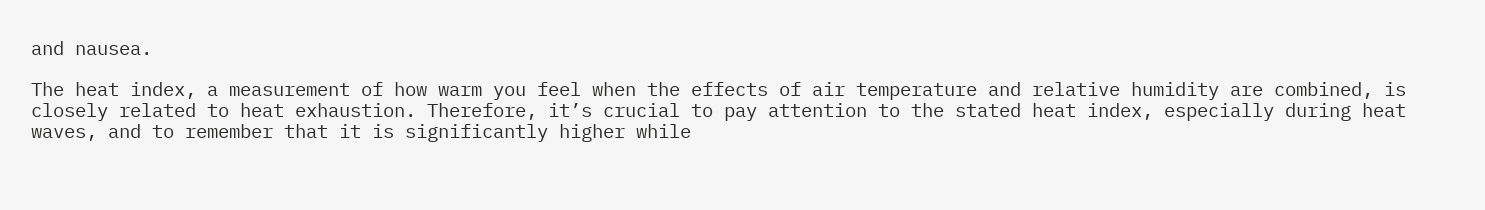and nausea.

The heat index, a measurement of how warm you feel when the effects of air temperature and relative humidity are combined, is closely related to heat exhaustion. Therefore, it’s crucial to pay attention to the stated heat index, especially during heat waves, and to remember that it is significantly higher while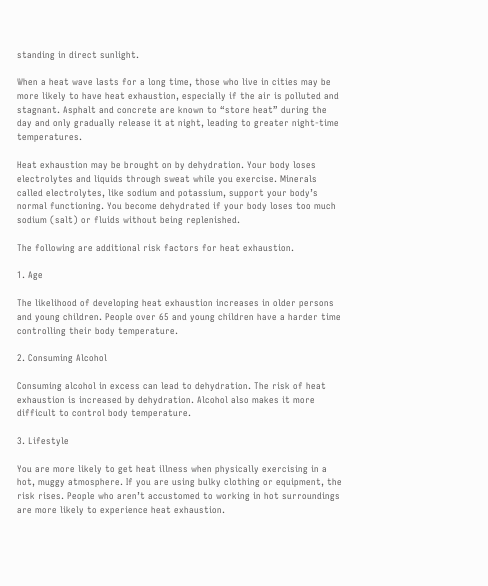standing in direct sunlight.

When a heat wave lasts for a long time, those who live in cities may be more likely to have heat exhaustion, especially if the air is polluted and stagnant. Asphalt and concrete are known to “store heat” during the day and only gradually release it at night, leading to greater night-time temperatures.

Heat exhaustion may be brought on by dehydration. Your body loses electrolytes and liquids through sweat while you exercise. Minerals called electrolytes, like sodium and potassium, support your body’s normal functioning. You become dehydrated if your body loses too much sodium (salt) or fluids without being replenished.

The following are additional risk factors for heat exhaustion.

1. Age

The likelihood of developing heat exhaustion increases in older persons and young children. People over 65 and young children have a harder time controlling their body temperature.

2. Consuming Alcohol

Consuming alcohol in excess can lead to dehydration. The risk of heat exhaustion is increased by dehydration. Alcohol also makes it more difficult to control body temperature.

3. Lifestyle

You are more likely to get heat illness when physically exercising in a hot, muggy atmosphere. If you are using bulky clothing or equipment, the risk rises. People who aren’t accustomed to working in hot surroundings are more likely to experience heat exhaustion.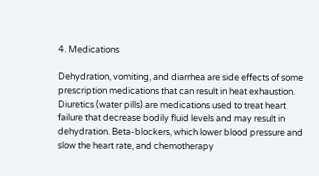4. Medications

Dehydration, vomiting, and diarrhea are side effects of some prescription medications that can result in heat exhaustion. Diuretics (water pills) are medications used to treat heart failure that decrease bodily fluid levels and may result in dehydration. Beta-blockers, which lower blood pressure and slow the heart rate, and chemotherapy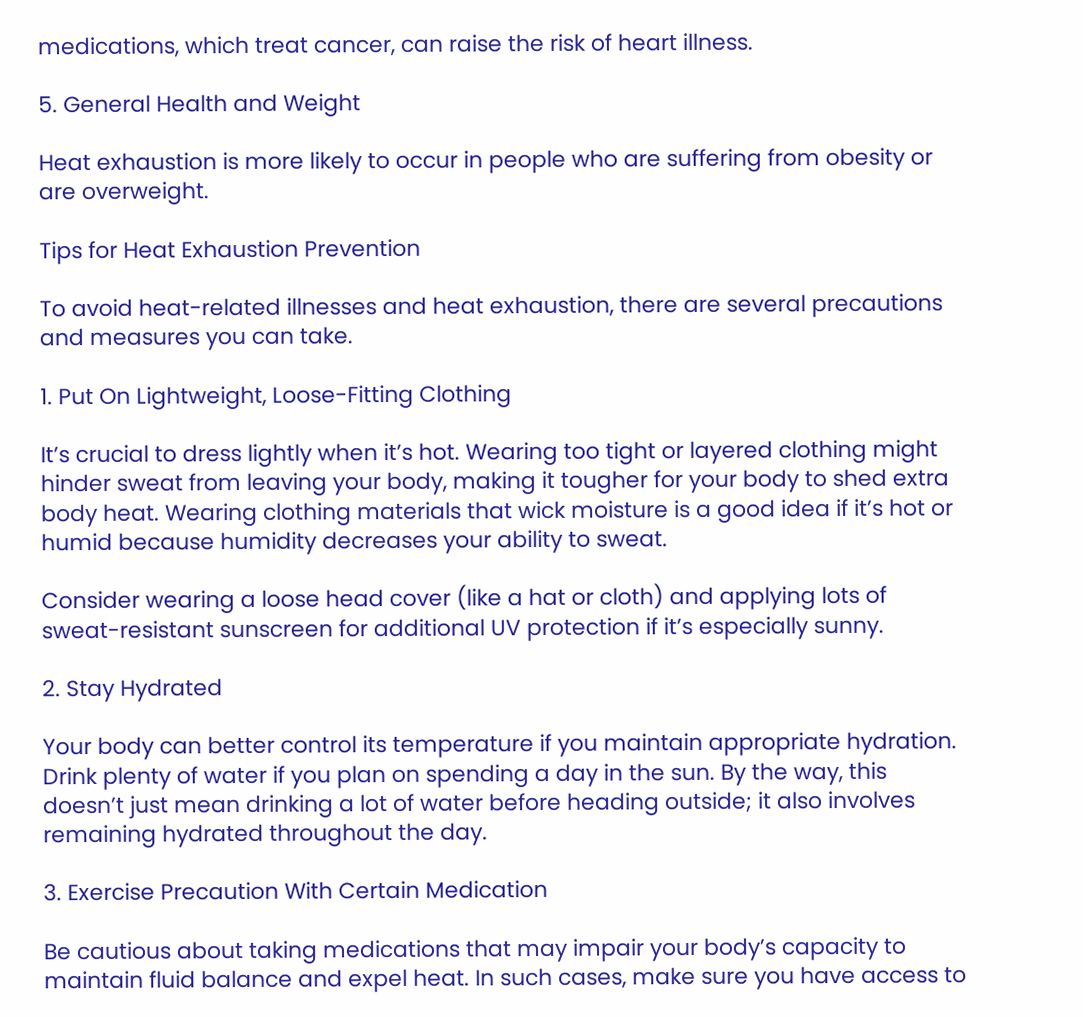medications, which treat cancer, can raise the risk of heart illness.

5. General Health and Weight

Heat exhaustion is more likely to occur in people who are suffering from obesity or are overweight.

Tips for Heat Exhaustion Prevention

To avoid heat-related illnesses and heat exhaustion, there are several precautions and measures you can take.

1. Put On Lightweight, Loose-Fitting Clothing

It’s crucial to dress lightly when it’s hot. Wearing too tight or layered clothing might hinder sweat from leaving your body, making it tougher for your body to shed extra body heat. Wearing clothing materials that wick moisture is a good idea if it’s hot or humid because humidity decreases your ability to sweat.

Consider wearing a loose head cover (like a hat or cloth) and applying lots of sweat-resistant sunscreen for additional UV protection if it’s especially sunny.

2. Stay Hydrated

Your body can better control its temperature if you maintain appropriate hydration. Drink plenty of water if you plan on spending a day in the sun. By the way, this doesn’t just mean drinking a lot of water before heading outside; it also involves remaining hydrated throughout the day.

3. Exercise Precaution With Certain Medication

Be cautious about taking medications that may impair your body’s capacity to maintain fluid balance and expel heat. In such cases, make sure you have access to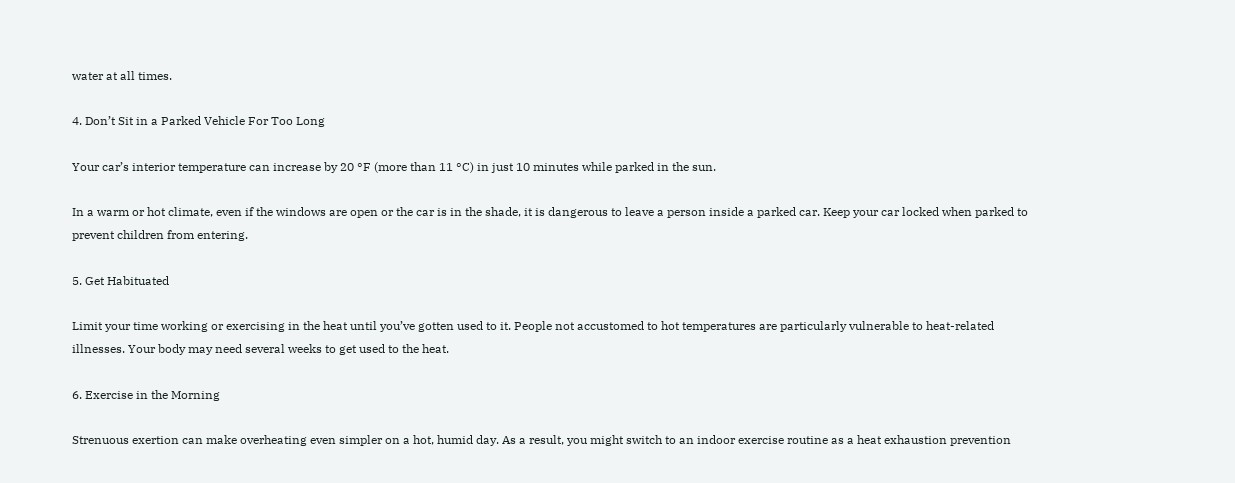water at all times.

4. Don’t Sit in a Parked Vehicle For Too Long

Your car’s interior temperature can increase by 20 °F (more than 11 °C) in just 10 minutes while parked in the sun.

In a warm or hot climate, even if the windows are open or the car is in the shade, it is dangerous to leave a person inside a parked car. Keep your car locked when parked to prevent children from entering.

5. Get Habituated

Limit your time working or exercising in the heat until you’ve gotten used to it. People not accustomed to hot temperatures are particularly vulnerable to heat-related illnesses. Your body may need several weeks to get used to the heat.

6. Exercise in the Morning

Strenuous exertion can make overheating even simpler on a hot, humid day. As a result, you might switch to an indoor exercise routine as a heat exhaustion prevention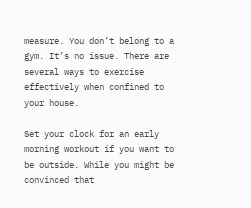measure. You don’t belong to a gym. It’s no issue. There are several ways to exercise effectively when confined to your house.

Set your clock for an early morning workout if you want to be outside. While you might be convinced that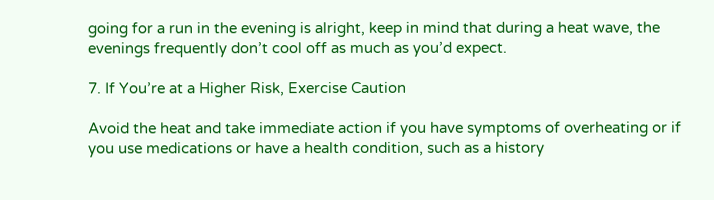going for a run in the evening is alright, keep in mind that during a heat wave, the evenings frequently don’t cool off as much as you’d expect.

7. If You’re at a Higher Risk, Exercise Caution

Avoid the heat and take immediate action if you have symptoms of overheating or if you use medications or have a health condition, such as a history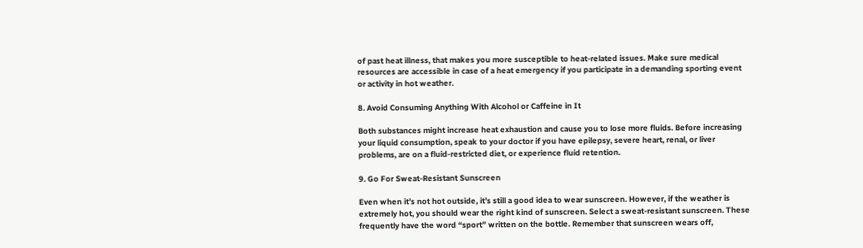of past heat illness, that makes you more susceptible to heat-related issues. Make sure medical resources are accessible in case of a heat emergency if you participate in a demanding sporting event or activity in hot weather.

8. Avoid Consuming Anything With Alcohol or Caffeine in It

Both substances might increase heat exhaustion and cause you to lose more fluids. Before increasing your liquid consumption, speak to your doctor if you have epilepsy, severe heart, renal, or liver problems, are on a fluid-restricted diet, or experience fluid retention.

9. Go For Sweat-Resistant Sunscreen

Even when it’s not hot outside, it’s still a good idea to wear sunscreen. However, if the weather is extremely hot, you should wear the right kind of sunscreen. Select a sweat-resistant sunscreen. These frequently have the word “sport” written on the bottle. Remember that sunscreen wears off,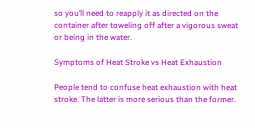so you’ll need to reapply it as directed on the container after toweling off after a vigorous sweat or being in the water.

Symptoms of Heat Stroke vs Heat Exhaustion

People tend to confuse heat exhaustion with heat stroke. The latter is more serious than the former.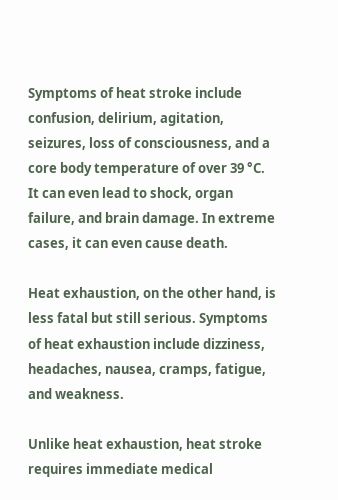Symptoms of heat stroke include confusion, delirium, agitation, seizures, loss of consciousness, and a core body temperature of over 39 °C. It can even lead to shock, organ failure, and brain damage. In extreme cases, it can even cause death.

Heat exhaustion, on the other hand, is less fatal but still serious. Symptoms of heat exhaustion include dizziness, headaches, nausea, cramps, fatigue, and weakness.

Unlike heat exhaustion, heat stroke requires immediate medical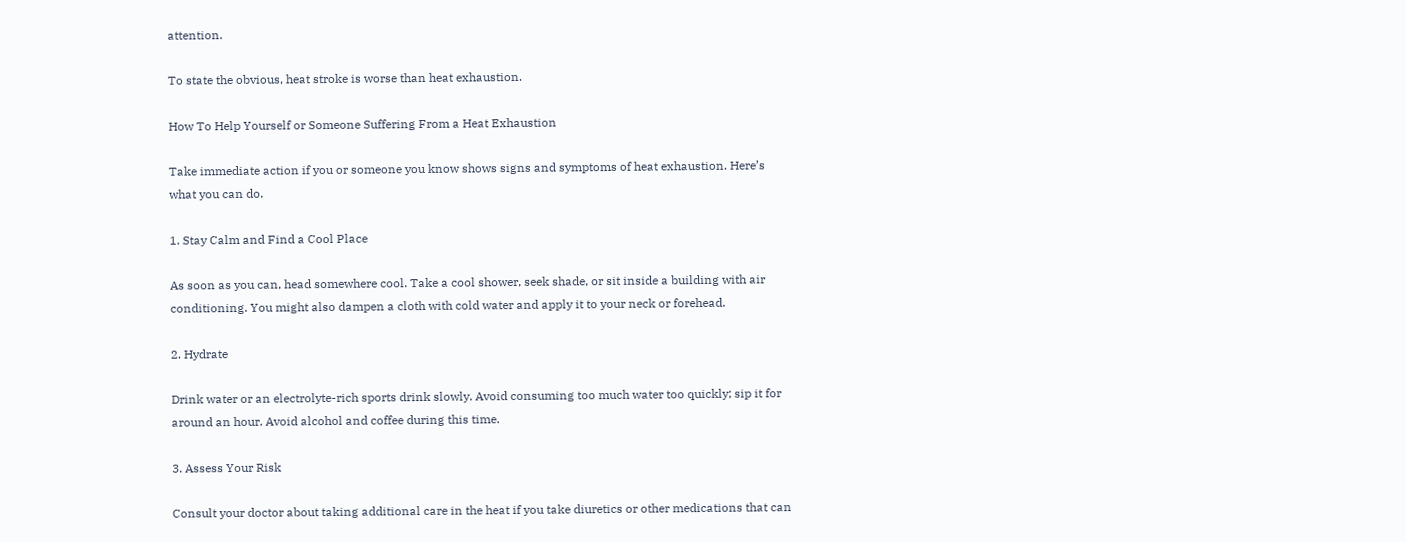attention.

To state the obvious, heat stroke is worse than heat exhaustion.

How To Help Yourself or Someone Suffering From a Heat Exhaustion

Take immediate action if you or someone you know shows signs and symptoms of heat exhaustion. Here’s what you can do.

1. Stay Calm and Find a Cool Place

As soon as you can, head somewhere cool. Take a cool shower, seek shade, or sit inside a building with air conditioning. You might also dampen a cloth with cold water and apply it to your neck or forehead.

2. Hydrate

Drink water or an electrolyte-rich sports drink slowly. Avoid consuming too much water too quickly; sip it for around an hour. Avoid alcohol and coffee during this time.

3. Assess Your Risk

Consult your doctor about taking additional care in the heat if you take diuretics or other medications that can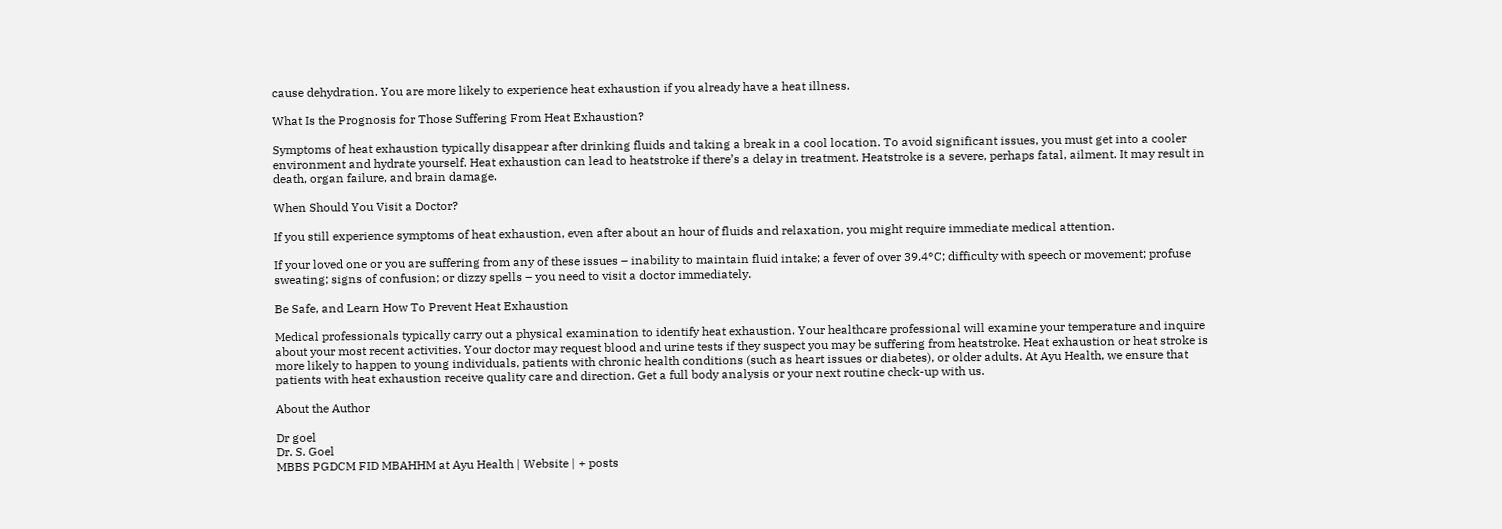cause dehydration. You are more likely to experience heat exhaustion if you already have a heat illness.

What Is the Prognosis for Those Suffering From Heat Exhaustion?

Symptoms of heat exhaustion typically disappear after drinking fluids and taking a break in a cool location. To avoid significant issues, you must get into a cooler environment and hydrate yourself. Heat exhaustion can lead to heatstroke if there’s a delay in treatment. Heatstroke is a severe, perhaps fatal, ailment. It may result in death, organ failure, and brain damage.

When Should You Visit a Doctor?

If you still experience symptoms of heat exhaustion, even after about an hour of fluids and relaxation, you might require immediate medical attention.

If your loved one or you are suffering from any of these issues – inability to maintain fluid intake; a fever of over 39.4°C; difficulty with speech or movement; profuse sweating; signs of confusion; or dizzy spells – you need to visit a doctor immediately.

Be Safe, and Learn How To Prevent Heat Exhaustion

Medical professionals typically carry out a physical examination to identify heat exhaustion. Your healthcare professional will examine your temperature and inquire about your most recent activities. Your doctor may request blood and urine tests if they suspect you may be suffering from heatstroke. Heat exhaustion or heat stroke is more likely to happen to young individuals, patients with chronic health conditions (such as heart issues or diabetes), or older adults. At Ayu Health, we ensure that patients with heat exhaustion receive quality care and direction. Get a full body analysis or your next routine check-up with us.

About the Author

Dr goel
Dr. S. Goel
MBBS PGDCM FID MBAHHM at Ayu Health | Website | + posts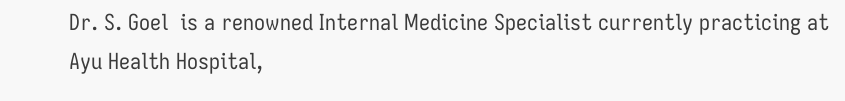Dr. S. Goel  is a renowned Internal Medicine Specialist currently practicing at Ayu Health Hospital,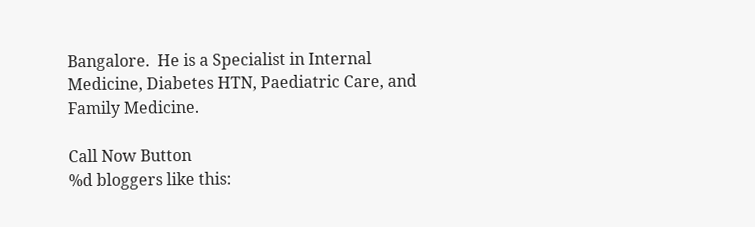Bangalore.  He is a Specialist in Internal Medicine, Diabetes HTN, Paediatric Care, and Family Medicine.

Call Now Button
%d bloggers like this: